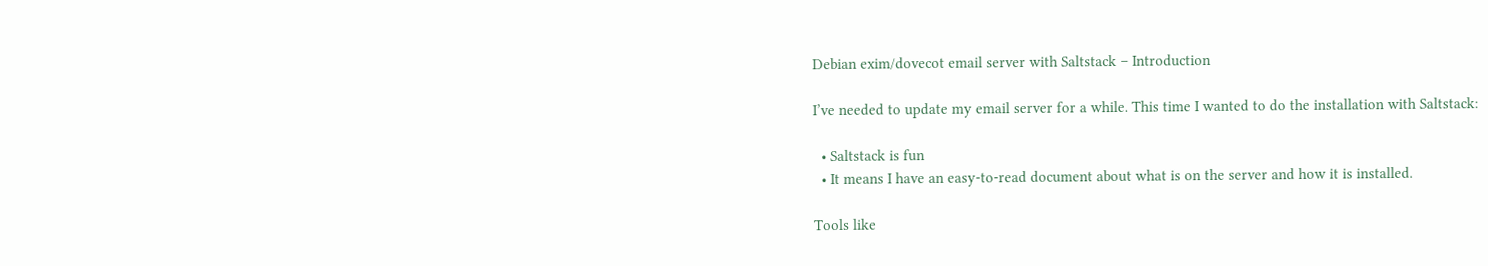Debian exim/dovecot email server with Saltstack – Introduction

I’ve needed to update my email server for a while. This time I wanted to do the installation with Saltstack:

  • Saltstack is fun
  • It means I have an easy-to-read document about what is on the server and how it is installed.

Tools like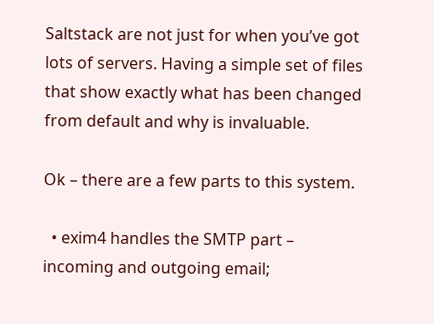Saltstack are not just for when you’ve got lots of servers. Having a simple set of files that show exactly what has been changed from default and why is invaluable.

Ok – there are a few parts to this system.

  • exim4 handles the SMTP part – incoming and outgoing email;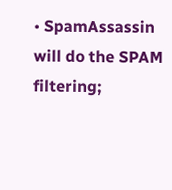• SpamAssassin will do the SPAM filtering;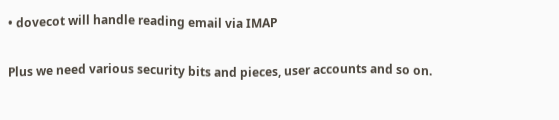• dovecot will handle reading email via IMAP

Plus we need various security bits and pieces, user accounts and so on.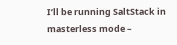I’ll be running SaltStack in masterless mode –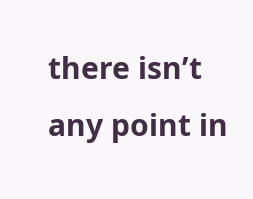there isn’t any point in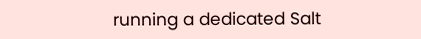running a dedicated Salt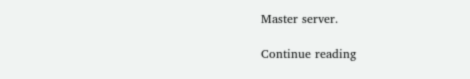Master server.

Continue reading